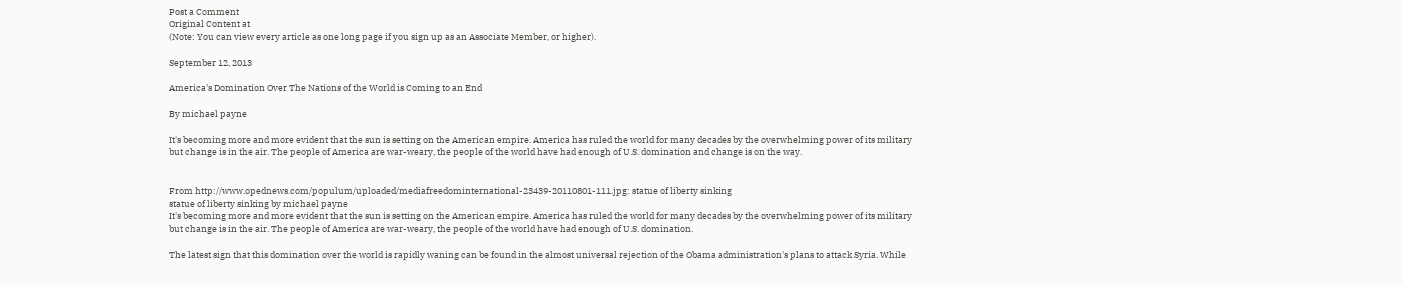Post a Comment
Original Content at
(Note: You can view every article as one long page if you sign up as an Associate Member, or higher).

September 12, 2013

America's Domination Over The Nations of the World is Coming to an End

By michael payne

It's becoming more and more evident that the sun is setting on the American empire. America has ruled the world for many decades by the overwhelming power of its military but change is in the air. The people of America are war-weary, the people of the world have had enough of U.S. domination and change is on the way.


From http://www.opednews.com/populum/uploaded/mediafreedominternational-23439-20110801-111.jpg: statue of liberty sinking
statue of liberty sinking by michael payne
It's becoming more and more evident that the sun is setting on the American empire. America has ruled the world for many decades by the overwhelming power of its military but change is in the air. The people of America are war-weary, the people of the world have had enough of U.S. domination.

The latest sign that this domination over the world is rapidly waning can be found in the almost universal rejection of the Obama administration's plans to attack Syria. While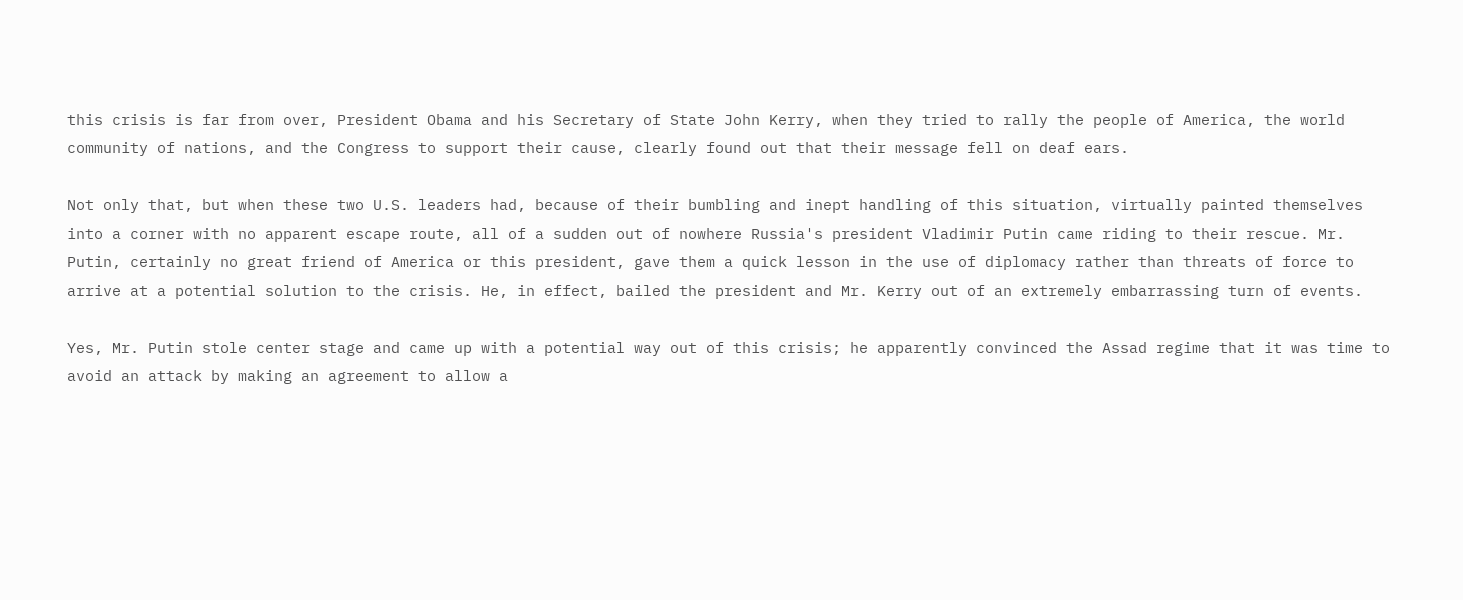this crisis is far from over, President Obama and his Secretary of State John Kerry, when they tried to rally the people of America, the world community of nations, and the Congress to support their cause, clearly found out that their message fell on deaf ears.

Not only that, but when these two U.S. leaders had, because of their bumbling and inept handling of this situation, virtually painted themselves into a corner with no apparent escape route, all of a sudden out of nowhere Russia's president Vladimir Putin came riding to their rescue. Mr. Putin, certainly no great friend of America or this president, gave them a quick lesson in the use of diplomacy rather than threats of force to arrive at a potential solution to the crisis. He, in effect, bailed the president and Mr. Kerry out of an extremely embarrassing turn of events.

Yes, Mr. Putin stole center stage and came up with a potential way out of this crisis; he apparently convinced the Assad regime that it was time to avoid an attack by making an agreement to allow a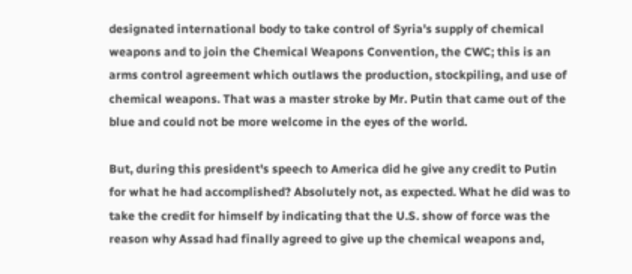designated international body to take control of Syria's supply of chemical weapons and to join the Chemical Weapons Convention, the CWC; this is an arms control agreement which outlaws the production, stockpiling, and use of chemical weapons. That was a master stroke by Mr. Putin that came out of the blue and could not be more welcome in the eyes of the world.

But, during this president's speech to America did he give any credit to Putin for what he had accomplished? Absolutely not, as expected. What he did was to take the credit for himself by indicating that the U.S. show of force was the reason why Assad had finally agreed to give up the chemical weapons and,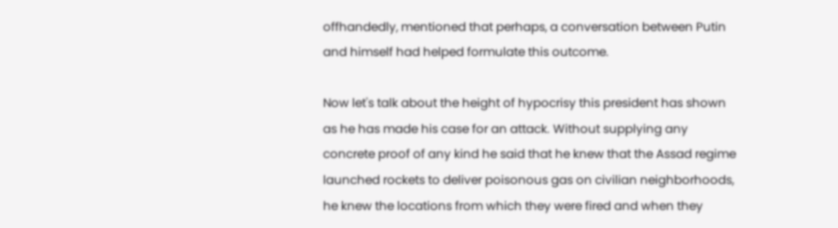offhandedly, mentioned that perhaps, a conversation between Putin and himself had helped formulate this outcome.

Now let's talk about the height of hypocrisy this president has shown as he has made his case for an attack. Without supplying any concrete proof of any kind he said that he knew that the Assad regime launched rockets to deliver poisonous gas on civilian neighborhoods, he knew the locations from which they were fired and when they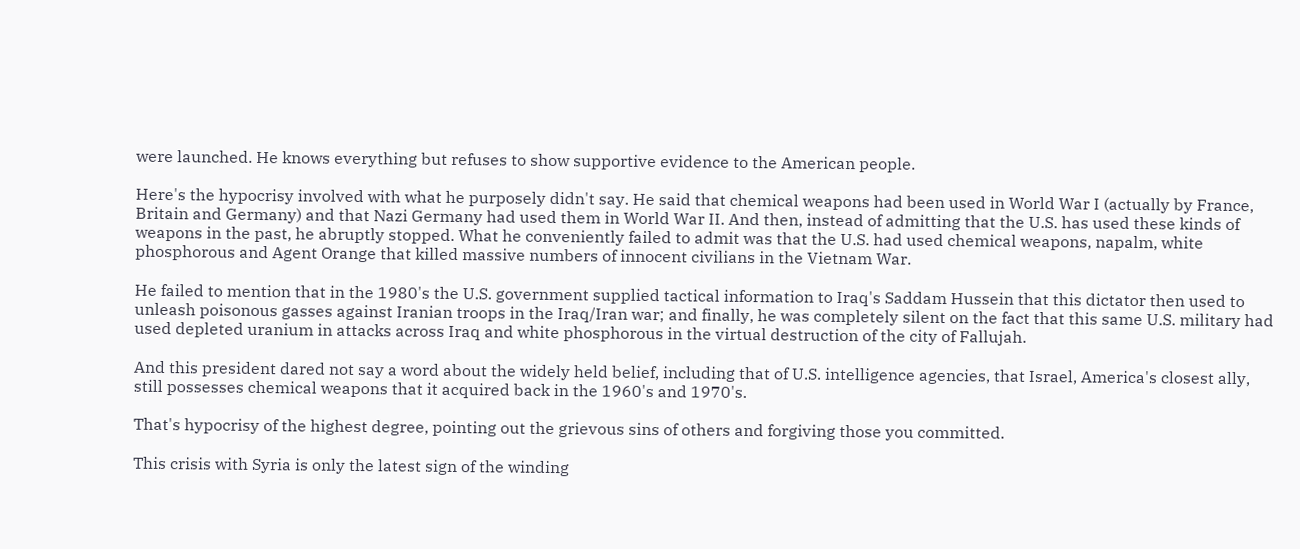were launched. He knows everything but refuses to show supportive evidence to the American people.

Here's the hypocrisy involved with what he purposely didn't say. He said that chemical weapons had been used in World War I (actually by France, Britain and Germany) and that Nazi Germany had used them in World War II. And then, instead of admitting that the U.S. has used these kinds of weapons in the past, he abruptly stopped. What he conveniently failed to admit was that the U.S. had used chemical weapons, napalm, white phosphorous and Agent Orange that killed massive numbers of innocent civilians in the Vietnam War.

He failed to mention that in the 1980's the U.S. government supplied tactical information to Iraq's Saddam Hussein that this dictator then used to unleash poisonous gasses against Iranian troops in the Iraq/Iran war; and finally, he was completely silent on the fact that this same U.S. military had used depleted uranium in attacks across Iraq and white phosphorous in the virtual destruction of the city of Fallujah.

And this president dared not say a word about the widely held belief, including that of U.S. intelligence agencies, that Israel, America's closest ally, still possesses chemical weapons that it acquired back in the 1960's and 1970's.

That's hypocrisy of the highest degree, pointing out the grievous sins of others and forgiving those you committed.

This crisis with Syria is only the latest sign of the winding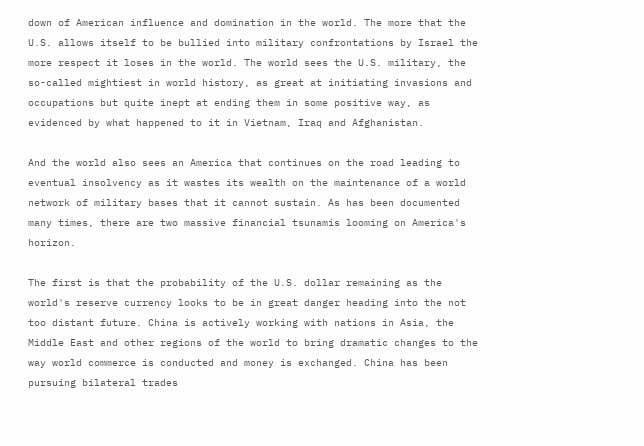down of American influence and domination in the world. The more that the U.S. allows itself to be bullied into military confrontations by Israel the more respect it loses in the world. The world sees the U.S. military, the so-called mightiest in world history, as great at initiating invasions and occupations but quite inept at ending them in some positive way, as evidenced by what happened to it in Vietnam, Iraq and Afghanistan.

And the world also sees an America that continues on the road leading to eventual insolvency as it wastes its wealth on the maintenance of a world network of military bases that it cannot sustain. As has been documented many times, there are two massive financial tsunamis looming on America's horizon.

The first is that the probability of the U.S. dollar remaining as the world's reserve currency looks to be in great danger heading into the not too distant future. China is actively working with nations in Asia, the Middle East and other regions of the world to bring dramatic changes to the way world commerce is conducted and money is exchanged. China has been pursuing bilateral trades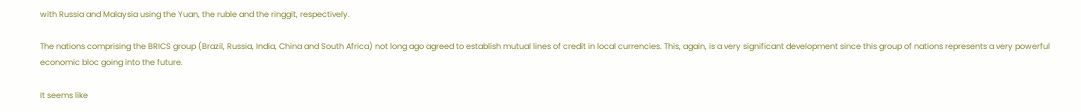with Russia and Malaysia using the Yuan, the ruble and the ringgit, respectively.

The nations comprising the BRICS group (Brazil, Russia, India, China and South Africa) not long ago agreed to establish mutual lines of credit in local currencies. This, again, is a very significant development since this group of nations represents a very powerful economic bloc going into the future.

It seems like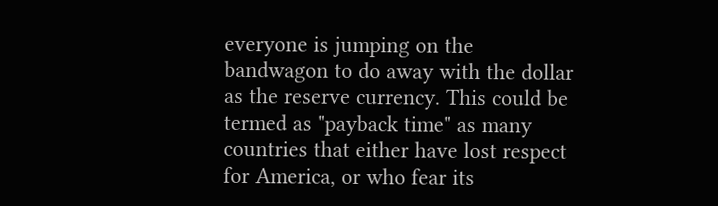everyone is jumping on the bandwagon to do away with the dollar as the reserve currency. This could be termed as "payback time" as many countries that either have lost respect for America, or who fear its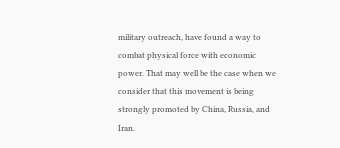military outreach, have found a way to combat physical force with economic power. That may well be the case when we consider that this movement is being strongly promoted by China, Russia, and Iran.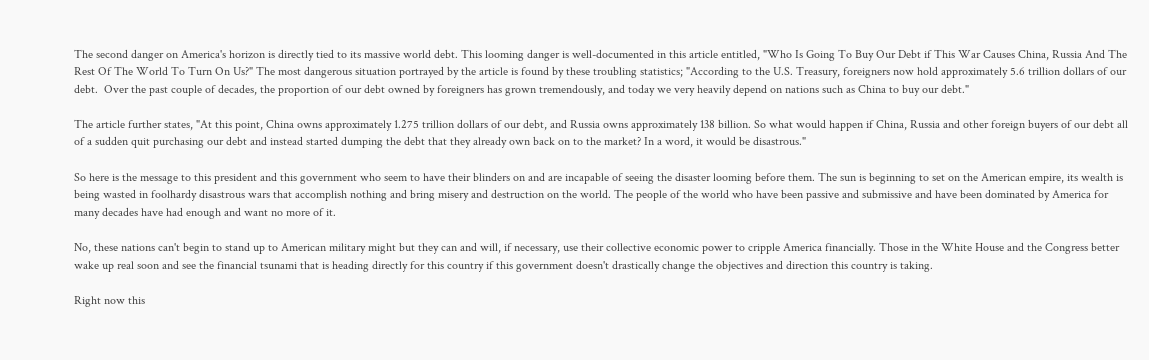The second danger on America's horizon is directly tied to its massive world debt. This looming danger is well-documented in this article entitled, "Who Is Going To Buy Our Debt if This War Causes China, Russia And The Rest Of The World To Turn On Us?" The most dangerous situation portrayed by the article is found by these troubling statistics; "According to the U.S. Treasury, foreigners now hold approximately 5.6 trillion dollars of our debt.  Over the past couple of decades, the proportion of our debt owned by foreigners has grown tremendously, and today we very heavily depend on nations such as China to buy our debt."

The article further states, "At this point, China owns approximately 1.275 trillion dollars of our debt, and Russia owns approximately 138 billion. So what would happen if China, Russia and other foreign buyers of our debt all of a sudden quit purchasing our debt and instead started dumping the debt that they already own back on to the market? In a word, it would be disastrous."

So here is the message to this president and this government who seem to have their blinders on and are incapable of seeing the disaster looming before them. The sun is beginning to set on the American empire, its wealth is being wasted in foolhardy disastrous wars that accomplish nothing and bring misery and destruction on the world. The people of the world who have been passive and submissive and have been dominated by America for many decades have had enough and want no more of it.

No, these nations can't begin to stand up to American military might but they can and will, if necessary, use their collective economic power to cripple America financially. Those in the White House and the Congress better wake up real soon and see the financial tsunami that is heading directly for this country if this government doesn't drastically change the objectives and direction this country is taking.

Right now this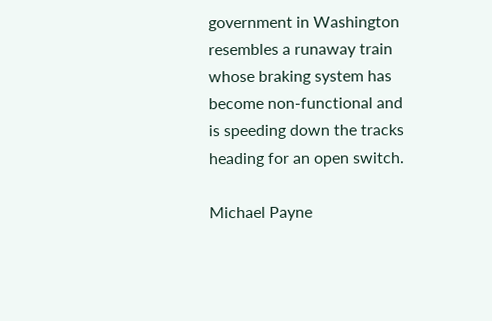government in Washington resembles a runaway train whose braking system has become non-functional and is speeding down the tracks heading for an open switch.

Michael Payne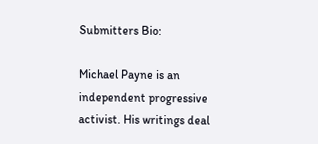Submitters Bio:

Michael Payne is an independent progressive activist. His writings deal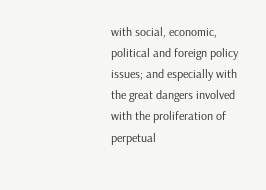with social, economic, political and foreign policy issues; and especially with the great dangers involved with the proliferation of perpetual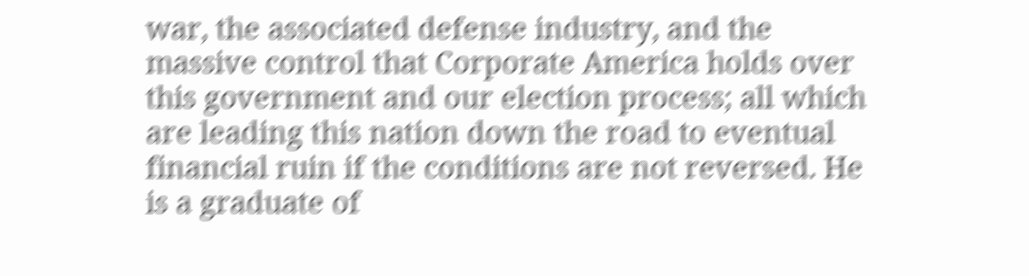war, the associated defense industry, and the massive control that Corporate America holds over this government and our election process; all which are leading this nation down the road to eventual financial ruin if the conditions are not reversed. He is a graduate of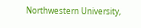Northwestern University,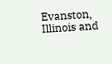Evanston, Illinois and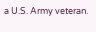a U.S. Army veteran.